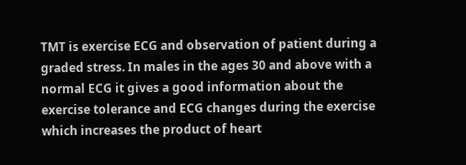TMT is exercise ECG and observation of patient during a graded stress. In males in the ages 30 and above with a normal ECG it gives a good information about the exercise tolerance and ECG changes during the exercise which increases the product of heart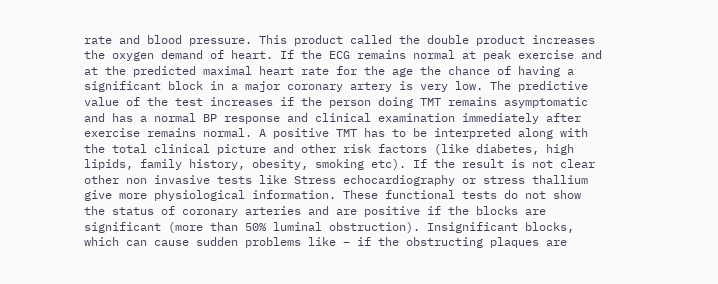rate and blood pressure. This product called the double product increases the oxygen demand of heart. If the ECG remains normal at peak exercise and at the predicted maximal heart rate for the age the chance of having a significant block in a major coronary artery is very low. The predictive value of the test increases if the person doing TMT remains asymptomatic and has a normal BP response and clinical examination immediately after exercise remains normal. A positive TMT has to be interpreted along with the total clinical picture and other risk factors (like diabetes, high lipids, family history, obesity, smoking etc). If the result is not clear other non invasive tests like Stress echocardiography or stress thallium give more physiological information. These functional tests do not show the status of coronary arteries and are positive if the blocks are significant (more than 50% luminal obstruction). Insignificant blocks, which can cause sudden problems like – if the obstructing plaques are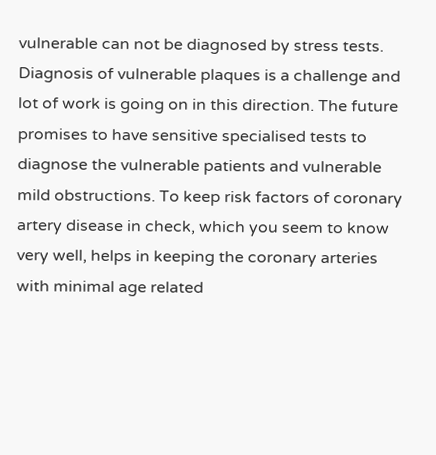vulnerable can not be diagnosed by stress tests. Diagnosis of vulnerable plaques is a challenge and lot of work is going on in this direction. The future promises to have sensitive specialised tests to diagnose the vulnerable patients and vulnerable mild obstructions. To keep risk factors of coronary artery disease in check, which you seem to know very well, helps in keeping the coronary arteries with minimal age related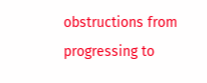obstructions from progressing to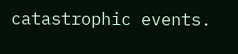catastrophic events.